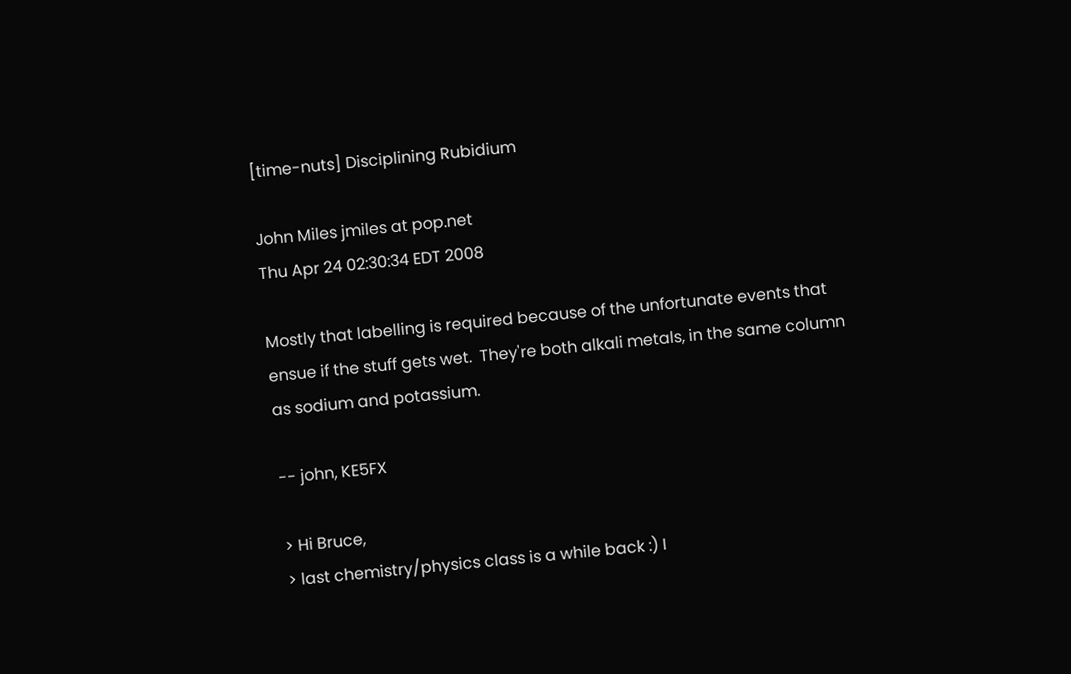[time-nuts] Disciplining Rubidium

John Miles jmiles at pop.net
Thu Apr 24 02:30:34 EDT 2008

Mostly that labelling is required because of the unfortunate events that
ensue if the stuff gets wet.  They're both alkali metals, in the same column
as sodium and potassium.

-- john, KE5FX

> Hi Bruce,
> last chemistry/physics class is a while back :) I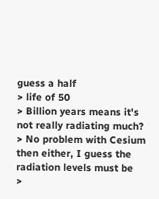guess a half
> life of 50
> Billion years means it's not really radiating much?
> No problem with Cesium then either, I guess the radiation levels must be
>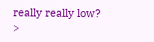really really low?
>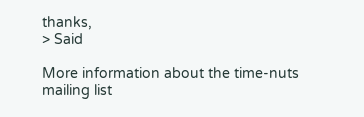thanks,
> Said

More information about the time-nuts mailing list